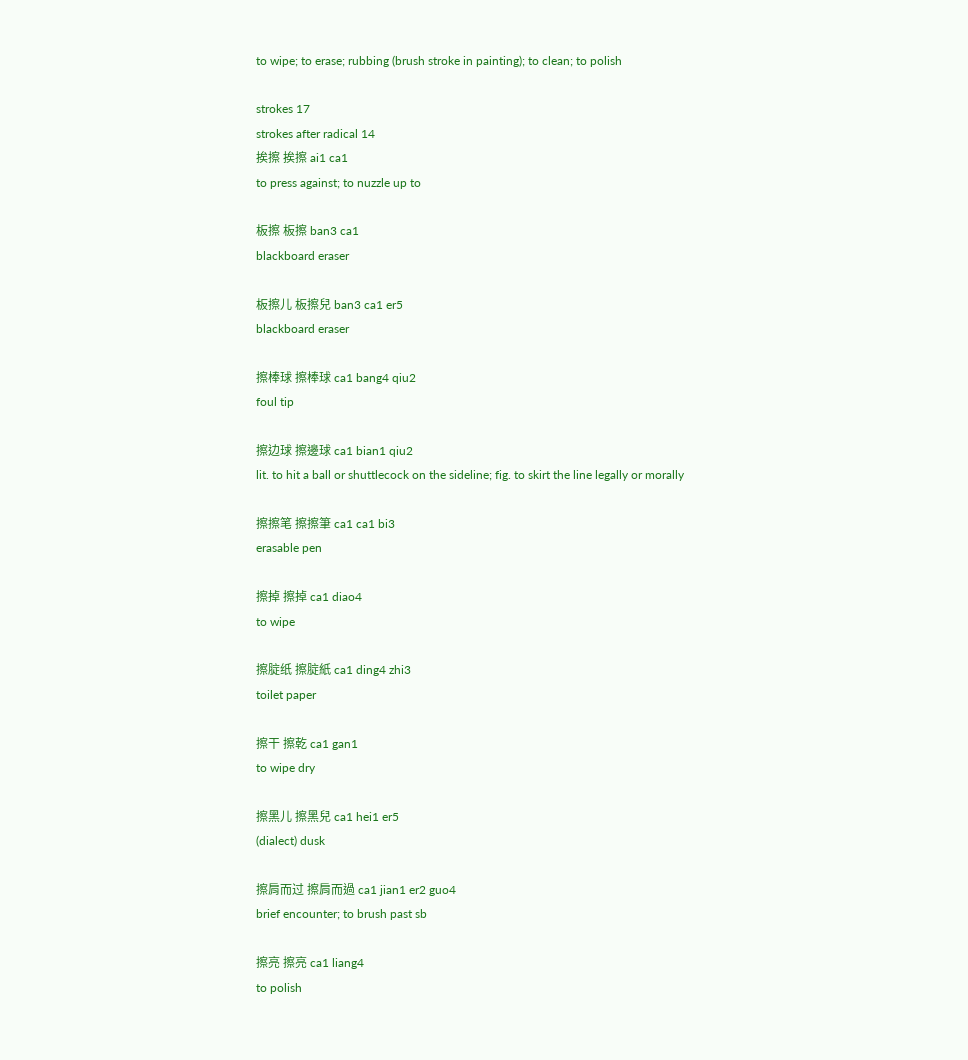to wipe; to erase; rubbing (brush stroke in painting); to clean; to polish

strokes 17
strokes after radical 14
挨擦 挨擦 ai1 ca1
to press against; to nuzzle up to

板擦 板擦 ban3 ca1
blackboard eraser

板擦儿 板擦兒 ban3 ca1 er5
blackboard eraser

擦棒球 擦棒球 ca1 bang4 qiu2
foul tip

擦边球 擦邊球 ca1 bian1 qiu2
lit. to hit a ball or shuttlecock on the sideline; fig. to skirt the line legally or morally

擦擦笔 擦擦筆 ca1 ca1 bi3
erasable pen

擦掉 擦掉 ca1 diao4
to wipe

擦腚纸 擦腚紙 ca1 ding4 zhi3
toilet paper

擦干 擦乾 ca1 gan1
to wipe dry

擦黑儿 擦黑兒 ca1 hei1 er5
(dialect) dusk

擦肩而过 擦肩而過 ca1 jian1 er2 guo4
brief encounter; to brush past sb

擦亮 擦亮 ca1 liang4
to polish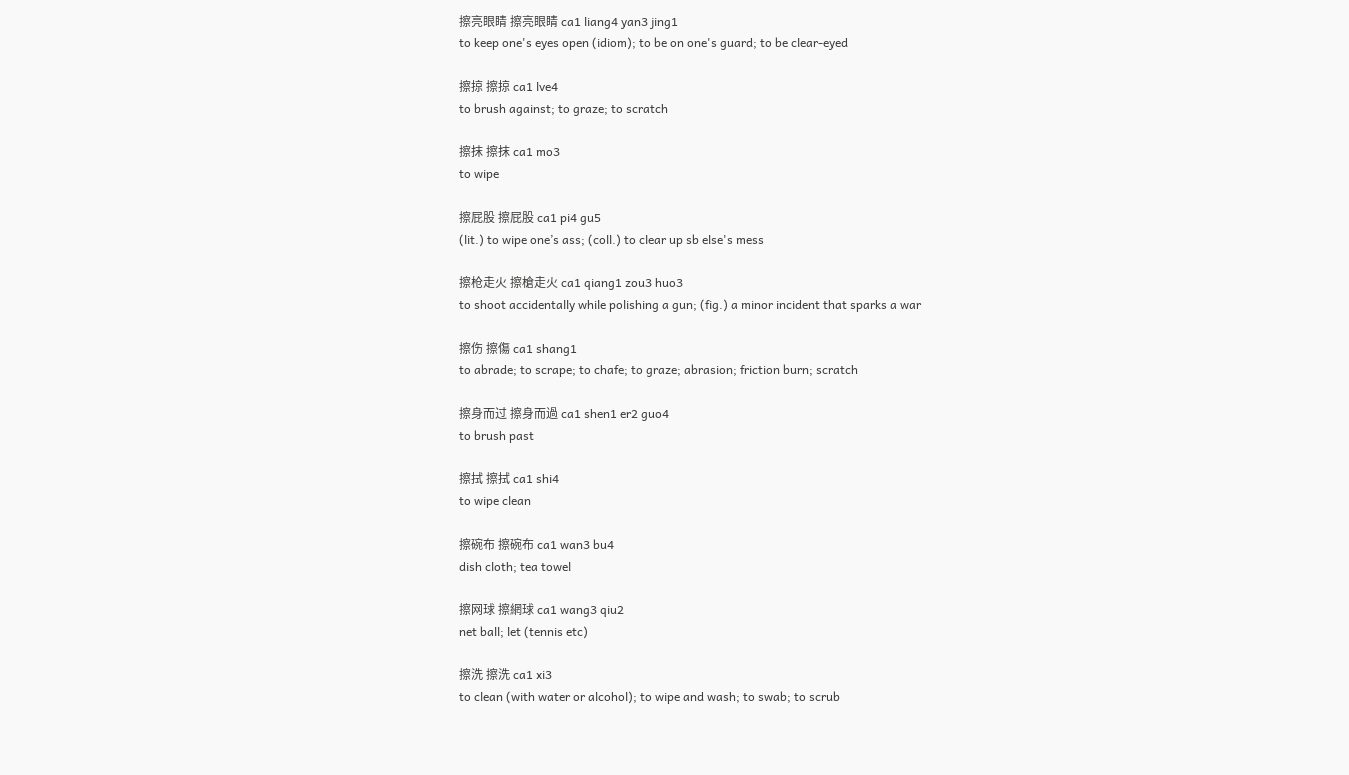擦亮眼睛 擦亮眼睛 ca1 liang4 yan3 jing1
to keep one's eyes open (idiom); to be on one's guard; to be clear-eyed

擦掠 擦掠 ca1 lve4
to brush against; to graze; to scratch

擦抹 擦抹 ca1 mo3
to wipe

擦屁股 擦屁股 ca1 pi4 gu5
(lit.) to wipe one’s ass; (coll.) to clear up sb else's mess

擦枪走火 擦槍走火 ca1 qiang1 zou3 huo3
to shoot accidentally while polishing a gun; (fig.) a minor incident that sparks a war

擦伤 擦傷 ca1 shang1
to abrade; to scrape; to chafe; to graze; abrasion; friction burn; scratch

擦身而过 擦身而過 ca1 shen1 er2 guo4
to brush past

擦拭 擦拭 ca1 shi4
to wipe clean

擦碗布 擦碗布 ca1 wan3 bu4
dish cloth; tea towel

擦网球 擦網球 ca1 wang3 qiu2
net ball; let (tennis etc)

擦洗 擦洗 ca1 xi3
to clean (with water or alcohol); to wipe and wash; to swab; to scrub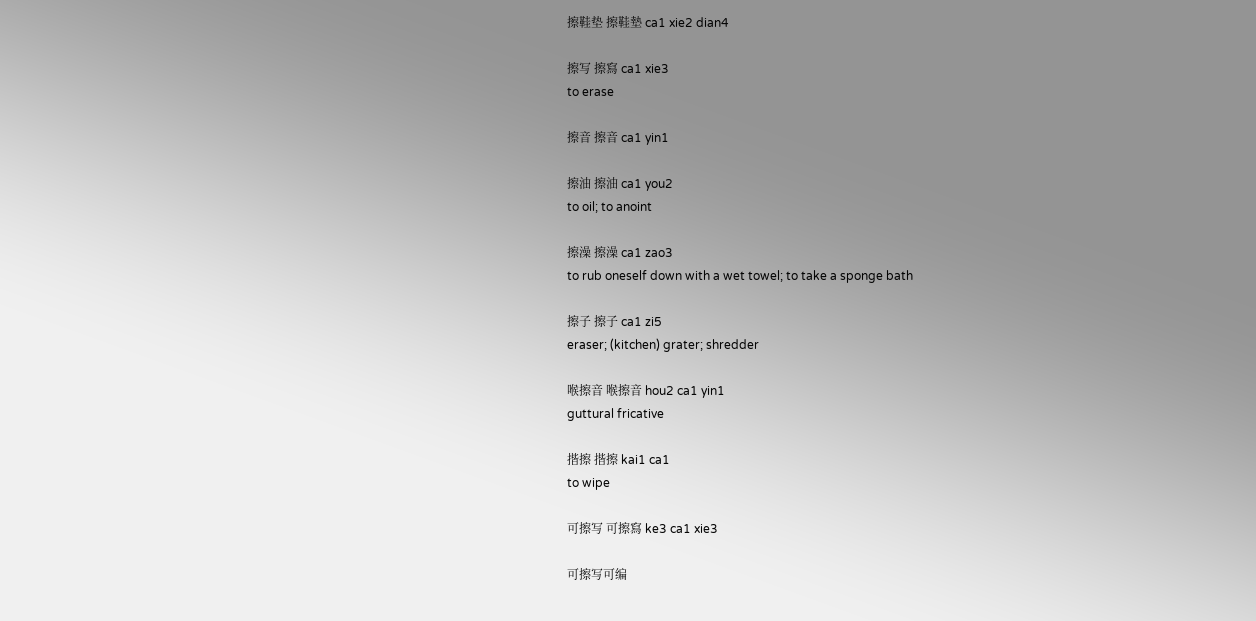擦鞋垫 擦鞋墊 ca1 xie2 dian4

擦写 擦寫 ca1 xie3
to erase

擦音 擦音 ca1 yin1

擦油 擦油 ca1 you2
to oil; to anoint

擦澡 擦澡 ca1 zao3
to rub oneself down with a wet towel; to take a sponge bath

擦子 擦子 ca1 zi5
eraser; (kitchen) grater; shredder

喉擦音 喉擦音 hou2 ca1 yin1
guttural fricative

揩擦 揩擦 kai1 ca1
to wipe

可擦写 可擦寫 ke3 ca1 xie3

可擦写可编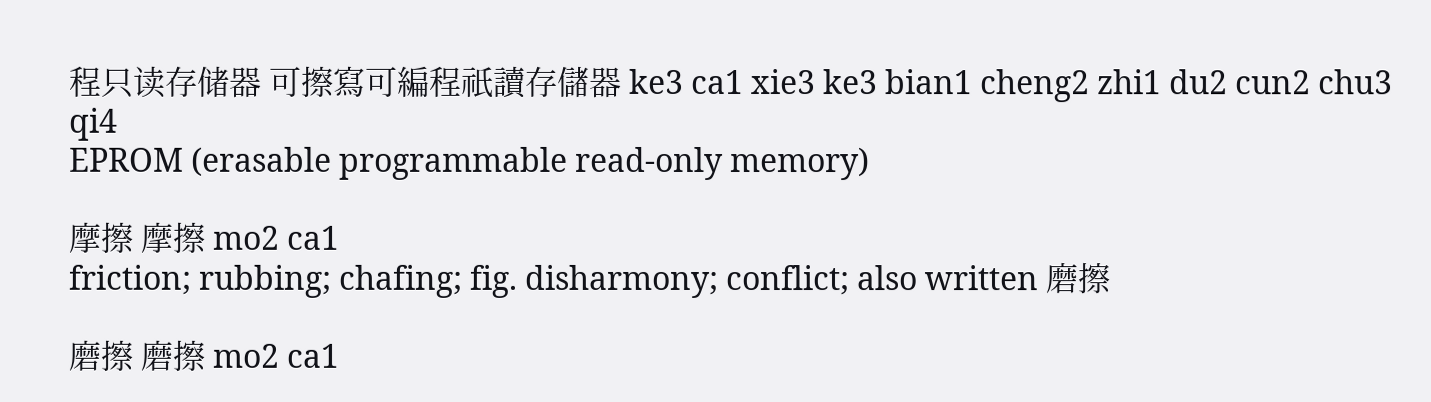程只读存储器 可擦寫可編程祇讀存儲器 ke3 ca1 xie3 ke3 bian1 cheng2 zhi1 du2 cun2 chu3 qi4
EPROM (erasable programmable read-only memory)

摩擦 摩擦 mo2 ca1
friction; rubbing; chafing; fig. disharmony; conflict; also written 磨擦

磨擦 磨擦 mo2 ca1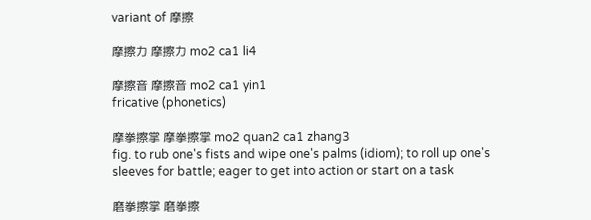variant of 摩擦

摩擦力 摩擦力 mo2 ca1 li4

摩擦音 摩擦音 mo2 ca1 yin1
fricative (phonetics)

摩拳擦掌 摩拳擦掌 mo2 quan2 ca1 zhang3
fig. to rub one's fists and wipe one's palms (idiom); to roll up one's sleeves for battle; eager to get into action or start on a task

磨拳擦掌 磨拳擦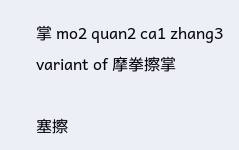掌 mo2 quan2 ca1 zhang3
variant of 摩拳擦掌

塞擦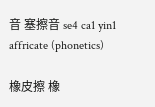音 塞擦音 se4 ca1 yin1
affricate (phonetics)

橡皮擦 橡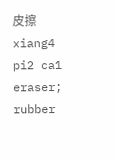皮擦 xiang4 pi2 ca1
eraser; rubber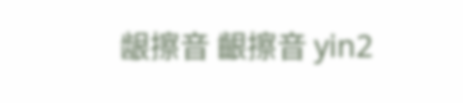龈擦音 齦擦音 yin2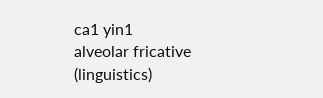ca1 yin1
alveolar fricative (linguistics)